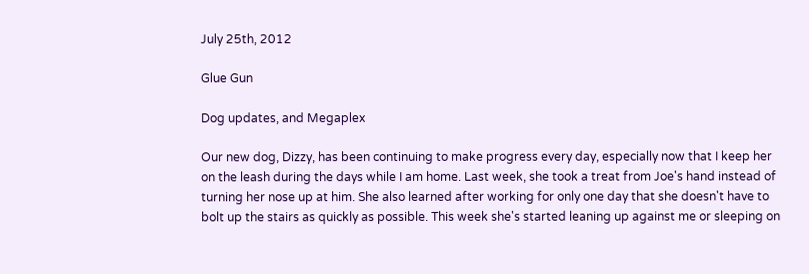July 25th, 2012

Glue Gun

Dog updates, and Megaplex

Our new dog, Dizzy, has been continuing to make progress every day, especially now that I keep her on the leash during the days while I am home. Last week, she took a treat from Joe's hand instead of turning her nose up at him. She also learned after working for only one day that she doesn't have to bolt up the stairs as quickly as possible. This week she's started leaning up against me or sleeping on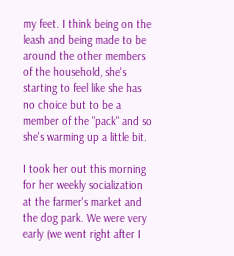my feet. I think being on the leash and being made to be around the other members of the household, she's starting to feel like she has no choice but to be a member of the "pack" and so she's warming up a little bit.

I took her out this morning for her weekly socialization at the farmer's market and the dog park. We were very early (we went right after I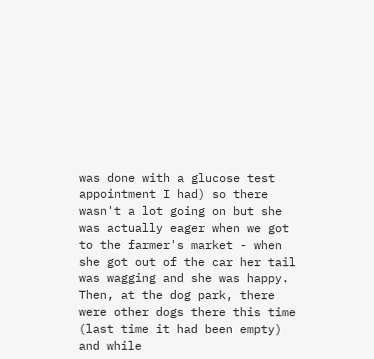was done with a glucose test appointment I had) so there wasn't a lot going on but she was actually eager when we got to the farmer's market - when she got out of the car her tail was wagging and she was happy. Then, at the dog park, there were other dogs there this time (last time it had been empty) and while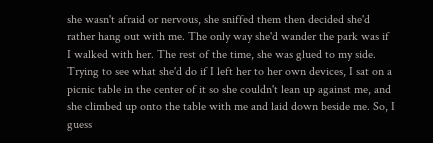she wasn't afraid or nervous, she sniffed them then decided she'd rather hang out with me. The only way she'd wander the park was if I walked with her. The rest of the time, she was glued to my side. Trying to see what she'd do if I left her to her own devices, I sat on a picnic table in the center of it so she couldn't lean up against me, and she climbed up onto the table with me and laid down beside me. So, I guess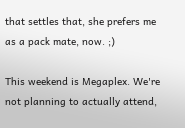that settles that, she prefers me as a pack mate, now. ;)

This weekend is Megaplex. We're not planning to actually attend,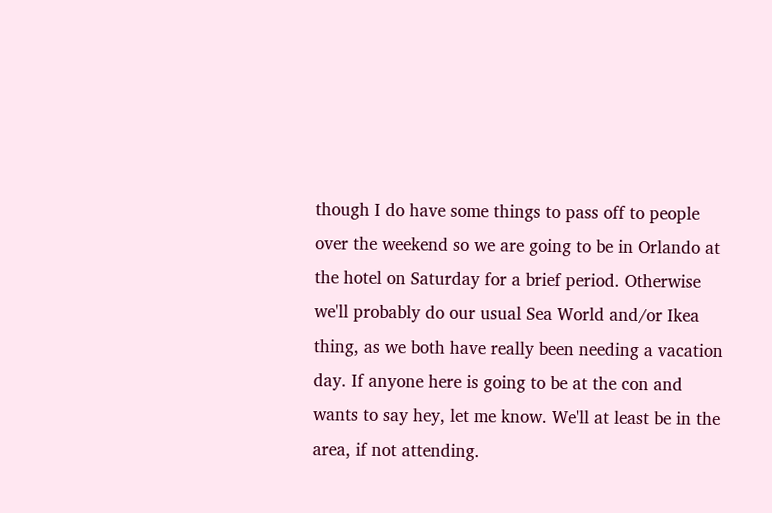though I do have some things to pass off to people over the weekend so we are going to be in Orlando at the hotel on Saturday for a brief period. Otherwise we'll probably do our usual Sea World and/or Ikea thing, as we both have really been needing a vacation day. If anyone here is going to be at the con and wants to say hey, let me know. We'll at least be in the area, if not attending.